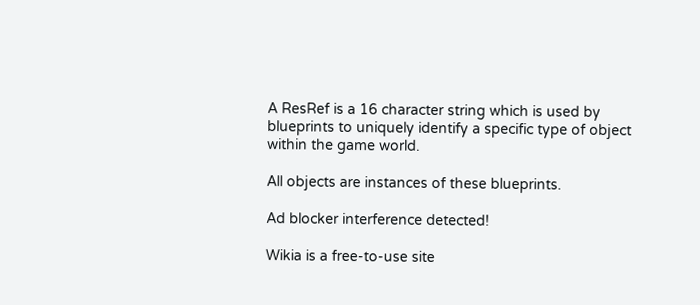A ResRef is a 16 character string which is used by blueprints to uniquely identify a specific type of object within the game world.

All objects are instances of these blueprints.

Ad blocker interference detected!

Wikia is a free-to-use site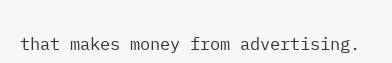that makes money from advertising.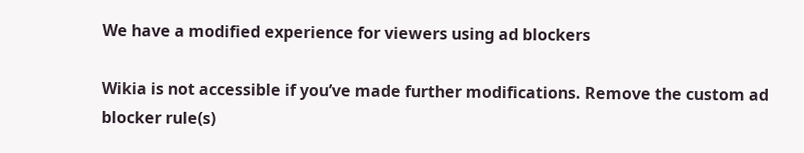We have a modified experience for viewers using ad blockers

Wikia is not accessible if you’ve made further modifications. Remove the custom ad blocker rule(s)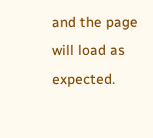and the page will load as expected.